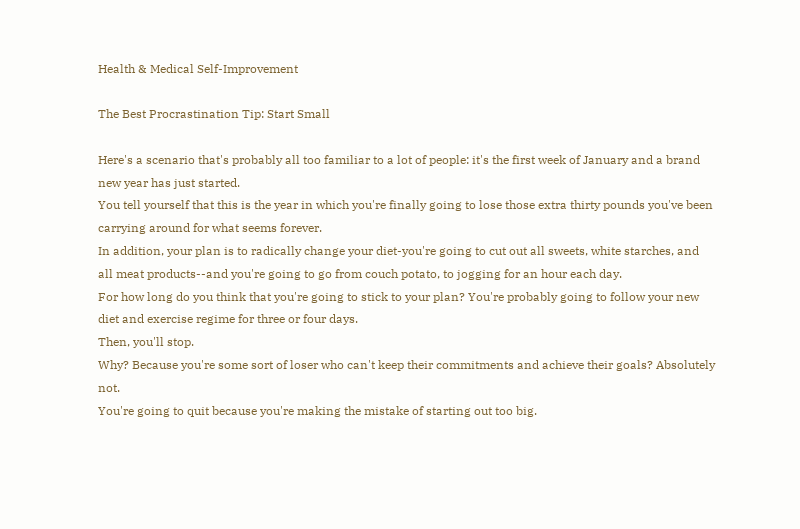Health & Medical Self-Improvement

The Best Procrastination Tip: Start Small

Here's a scenario that's probably all too familiar to a lot of people: it's the first week of January and a brand new year has just started.
You tell yourself that this is the year in which you're finally going to lose those extra thirty pounds you've been carrying around for what seems forever.
In addition, your plan is to radically change your diet-you're going to cut out all sweets, white starches, and all meat products--and you're going to go from couch potato, to jogging for an hour each day.
For how long do you think that you're going to stick to your plan? You're probably going to follow your new diet and exercise regime for three or four days.
Then, you'll stop.
Why? Because you're some sort of loser who can't keep their commitments and achieve their goals? Absolutely not.
You're going to quit because you're making the mistake of starting out too big.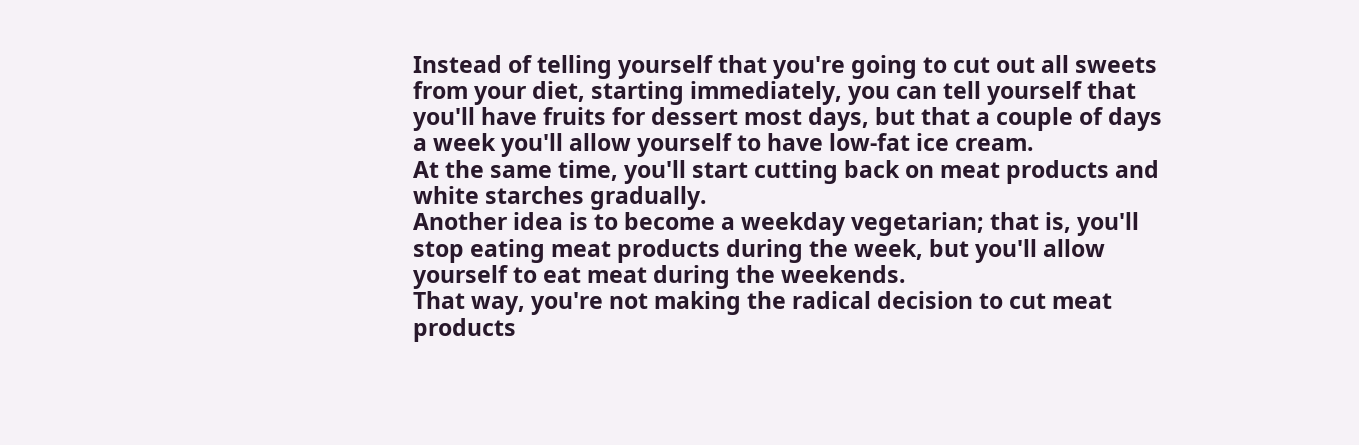Instead of telling yourself that you're going to cut out all sweets from your diet, starting immediately, you can tell yourself that you'll have fruits for dessert most days, but that a couple of days a week you'll allow yourself to have low-fat ice cream.
At the same time, you'll start cutting back on meat products and white starches gradually.
Another idea is to become a weekday vegetarian; that is, you'll stop eating meat products during the week, but you'll allow yourself to eat meat during the weekends.
That way, you're not making the radical decision to cut meat products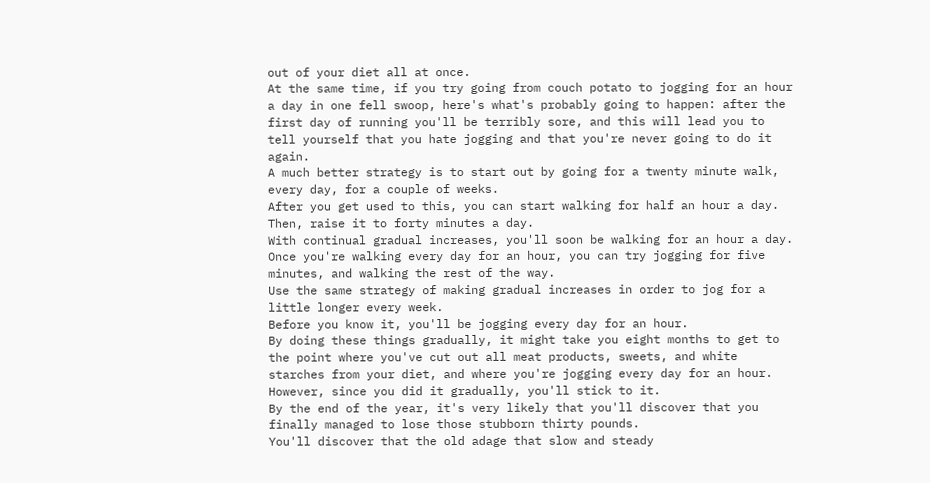out of your diet all at once.
At the same time, if you try going from couch potato to jogging for an hour a day in one fell swoop, here's what's probably going to happen: after the first day of running you'll be terribly sore, and this will lead you to tell yourself that you hate jogging and that you're never going to do it again.
A much better strategy is to start out by going for a twenty minute walk, every day, for a couple of weeks.
After you get used to this, you can start walking for half an hour a day.
Then, raise it to forty minutes a day.
With continual gradual increases, you'll soon be walking for an hour a day.
Once you're walking every day for an hour, you can try jogging for five minutes, and walking the rest of the way.
Use the same strategy of making gradual increases in order to jog for a little longer every week.
Before you know it, you'll be jogging every day for an hour.
By doing these things gradually, it might take you eight months to get to the point where you've cut out all meat products, sweets, and white starches from your diet, and where you're jogging every day for an hour.
However, since you did it gradually, you'll stick to it.
By the end of the year, it's very likely that you'll discover that you finally managed to lose those stubborn thirty pounds.
You'll discover that the old adage that slow and steady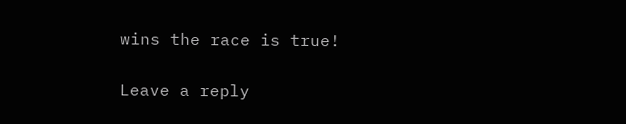wins the race is true!

Leave a reply